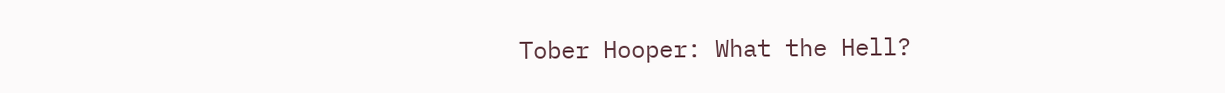Tober Hooper: What the Hell?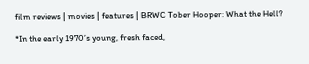film reviews | movies | features | BRWC Tober Hooper: What the Hell?

*In the early 1970’s young, fresh faced,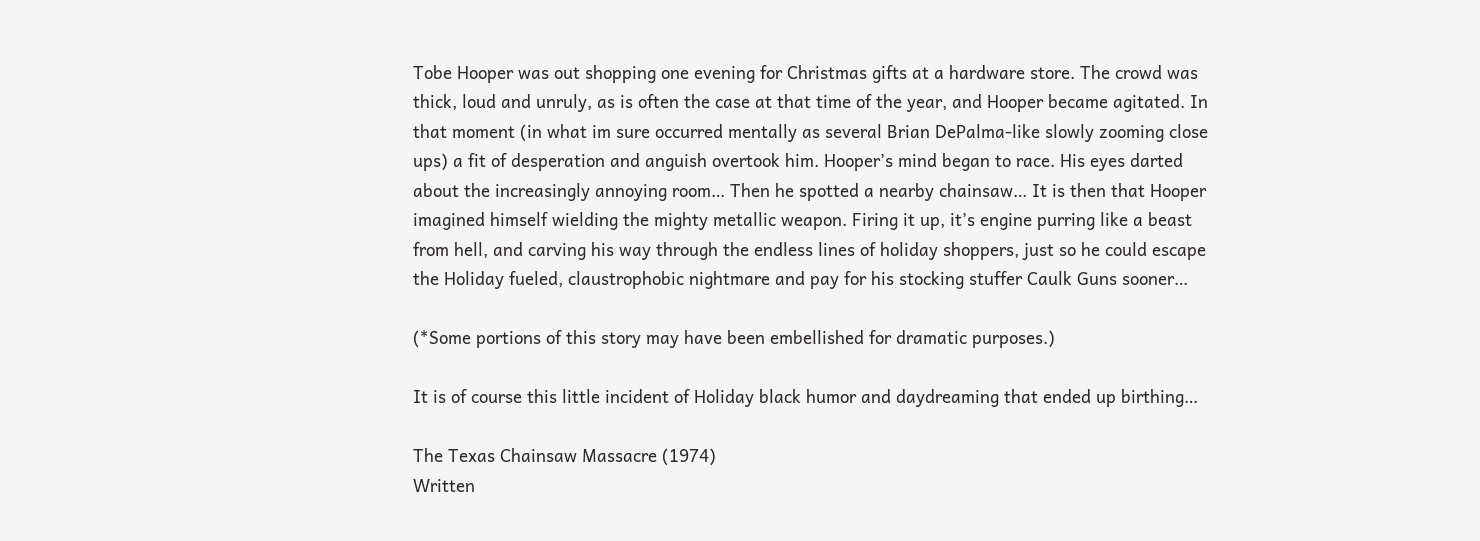Tobe Hooper was out shopping one evening for Christmas gifts at a hardware store. The crowd was thick, loud and unruly, as is often the case at that time of the year, and Hooper became agitated. In that moment (in what im sure occurred mentally as several Brian DePalma-like slowly zooming close ups) a fit of desperation and anguish overtook him. Hooper’s mind began to race. His eyes darted about the increasingly annoying room… Then he spotted a nearby chainsaw… It is then that Hooper imagined himself wielding the mighty metallic weapon. Firing it up, it’s engine purring like a beast from hell, and carving his way through the endless lines of holiday shoppers, just so he could escape the Holiday fueled, claustrophobic nightmare and pay for his stocking stuffer Caulk Guns sooner…

(*Some portions of this story may have been embellished for dramatic purposes.)

It is of course this little incident of Holiday black humor and daydreaming that ended up birthing…

The Texas Chainsaw Massacre (1974)
Written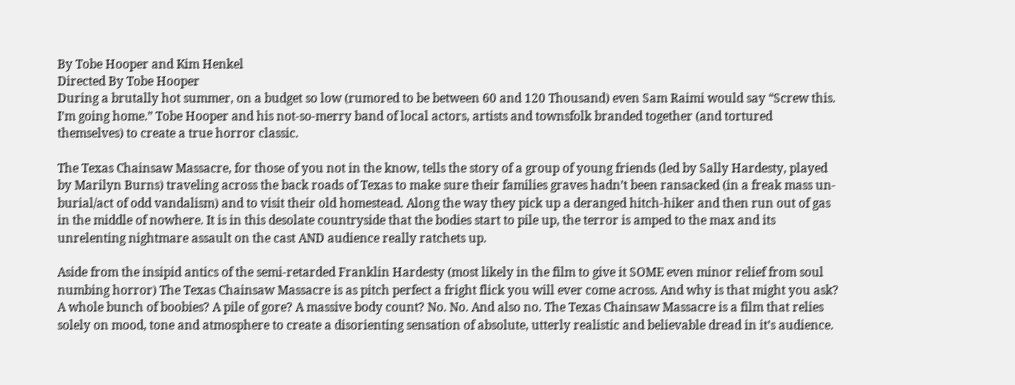By Tobe Hooper and Kim Henkel
Directed By Tobe Hooper
During a brutally hot summer, on a budget so low (rumored to be between 60 and 120 Thousand) even Sam Raimi would say “Screw this. I’m going home.” Tobe Hooper and his not-so-merry band of local actors, artists and townsfolk branded together (and tortured themselves) to create a true horror classic.

The Texas Chainsaw Massacre, for those of you not in the know, tells the story of a group of young friends (led by Sally Hardesty, played by Marilyn Burns) traveling across the back roads of Texas to make sure their families graves hadn’t been ransacked (in a freak mass un-burial/act of odd vandalism) and to visit their old homestead. Along the way they pick up a deranged hitch-hiker and then run out of gas in the middle of nowhere. It is in this desolate countryside that the bodies start to pile up, the terror is amped to the max and its unrelenting nightmare assault on the cast AND audience really ratchets up.

Aside from the insipid antics of the semi-retarded Franklin Hardesty (most likely in the film to give it SOME even minor relief from soul numbing horror) The Texas Chainsaw Massacre is as pitch perfect a fright flick you will ever come across. And why is that might you ask? A whole bunch of boobies? A pile of gore? A massive body count? No. No. And also no. The Texas Chainsaw Massacre is a film that relies solely on mood, tone and atmosphere to create a disorienting sensation of absolute, utterly realistic and believable dread in it’s audience.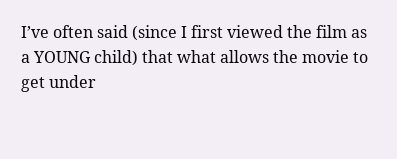I’ve often said (since I first viewed the film as a YOUNG child) that what allows the movie to get under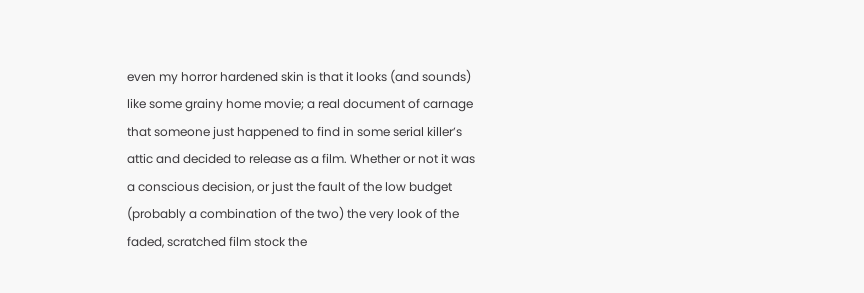even my horror hardened skin is that it looks (and sounds) like some grainy home movie; a real document of carnage that someone just happened to find in some serial killer’s attic and decided to release as a film. Whether or not it was a conscious decision, or just the fault of the low budget (probably a combination of the two) the very look of the faded, scratched film stock the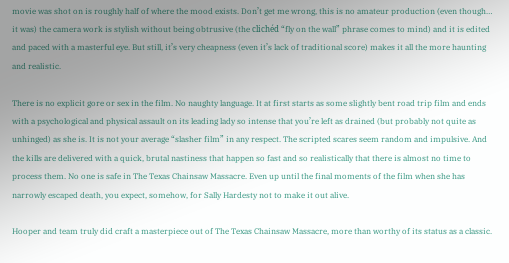movie was shot on is roughly half of where the mood exists. Don’t get me wrong, this is no amateur production (even though… it was) the camera work is stylish without being obtrusive (the clichéd “fly on the wall” phrase comes to mind) and it is edited and paced with a masterful eye. But still, it’s very cheapness (even it’s lack of traditional score) makes it all the more haunting and realistic.

There is no explicit gore or sex in the film. No naughty language. It at first starts as some slightly bent road trip film and ends with a psychological and physical assault on its leading lady so intense that you’re left as drained (but probably not quite as unhinged) as she is. It is not your average “slasher film” in any respect. The scripted scares seem random and impulsive. And the kills are delivered with a quick, brutal nastiness that happen so fast and so realistically that there is almost no time to process them. No one is safe in The Texas Chainsaw Massacre. Even up until the final moments of the film when she has narrowly escaped death, you expect, somehow, for Sally Hardesty not to make it out alive.

Hooper and team truly did craft a masterpiece out of The Texas Chainsaw Massacre, more than worthy of its status as a classic.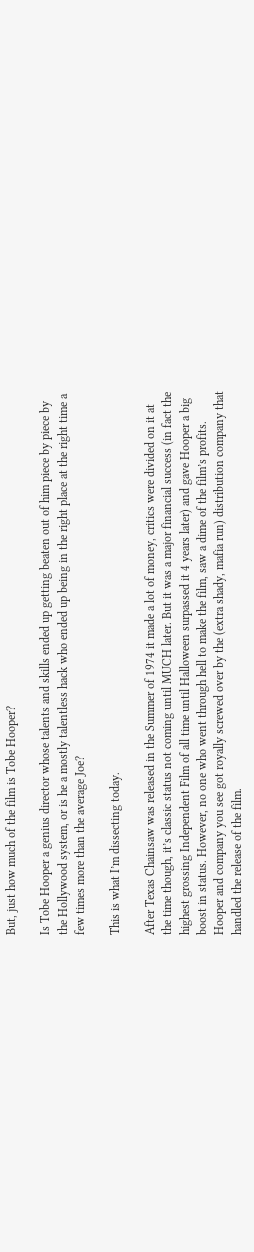But, just how much of the film is Tobe Hooper?

Is Tobe Hooper a genius director whose talents and skills ended up getting beaten out of him piece by piece by the Hollywood system, or is he a mostly talentless hack who ended up being in the right place at the right time a few times more than the average Joe?

This is what I’m dissecting today.

After Texas Chainsaw was released in the Summer of 1974 it made a lot of money, critics were divided on it at the time though, it’s classic status not coming until MUCH later. But it was a major financial success (in fact the highest grossing Independent Film of all time until Halloween surpassed it 4 years later) and gave Hooper a big boost in status. However, no one who went through hell to make the film, saw a dime of the film’s profits. Hooper and company you see got royally screwed over by the (extra shady, mafia run) distribution company that handled the release of the film.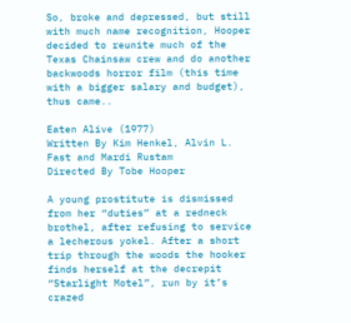So, broke and depressed, but still with much name recognition, Hooper decided to reunite much of the Texas Chainsaw crew and do another backwoods horror film (this time with a bigger salary and budget), thus came..

Eaten Alive (1977)
Written By Kim Henkel, Alvin L. Fast and Mardi Rustam
Directed By Tobe Hooper

A young prostitute is dismissed from her “duties” at a redneck brothel, after refusing to service a lecherous yokel. After a short trip through the woods the hooker finds herself at the decrepit “Starlight Motel”, run by it’s crazed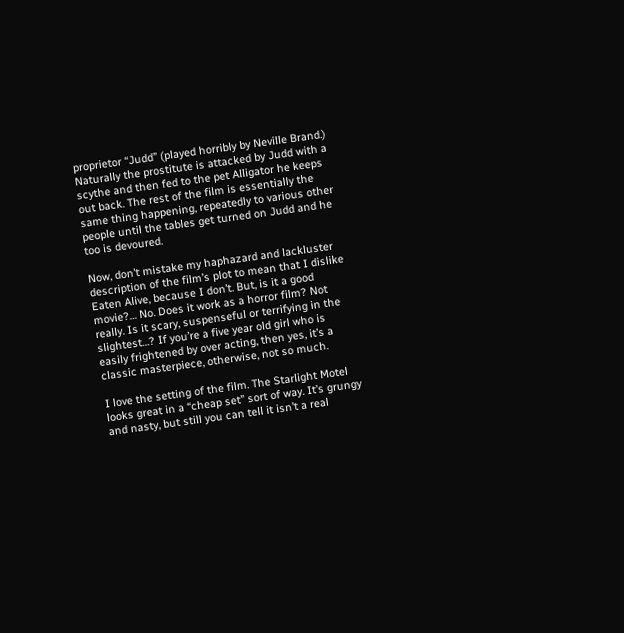proprietor “Judd” (played horribly by Neville Brand.) Naturally the prostitute is attacked by Judd with a scythe and then fed to the pet Alligator he keeps out back. The rest of the film is essentially the same thing happening, repeatedly to various other people until the tables get turned on Judd and he too is devoured.

Now, don’t mistake my haphazard and lackluster description of the film’s plot to mean that I dislike Eaten Alive, because I don’t. But, is it a good movie?… No. Does it work as a horror film? Not really. Is it scary, suspenseful or terrifying in the slightest…? If you’re a five year old girl who is easily frightened by over acting, then yes, it’s a classic masterpiece, otherwise, not so much.

I love the setting of the film. The Starlight Motel looks great in a “cheap set” sort of way. It’s grungy and nasty, but still you can tell it isn’t a real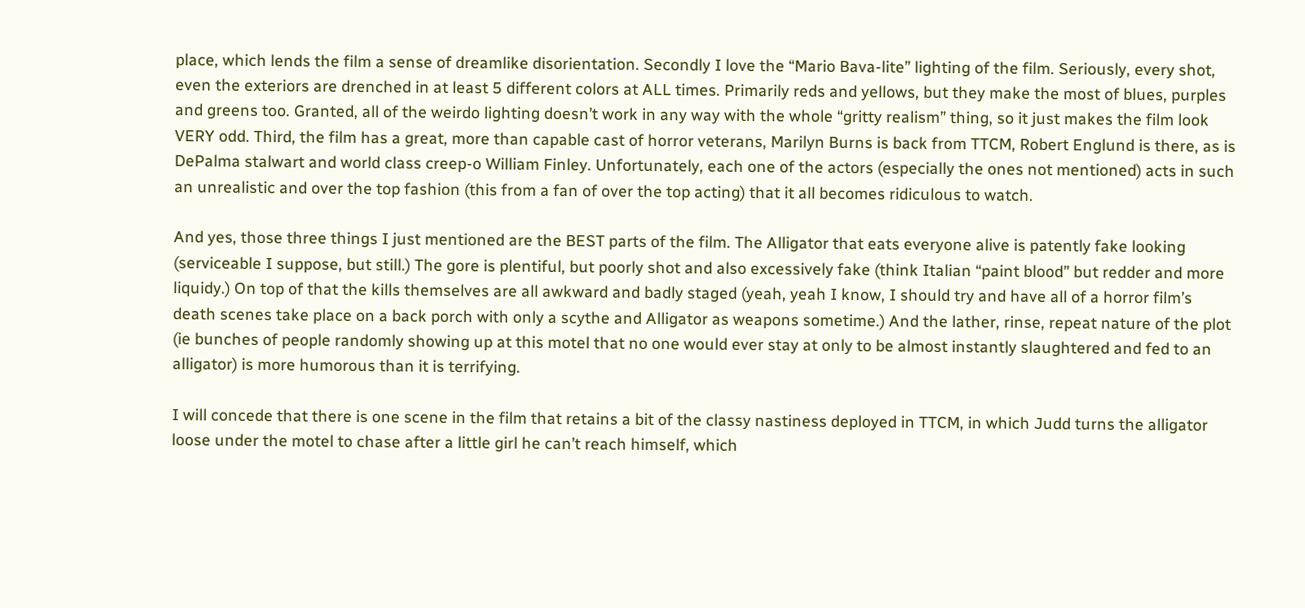place, which lends the film a sense of dreamlike disorientation. Secondly I love the “Mario Bava-lite” lighting of the film. Seriously, every shot, even the exteriors are drenched in at least 5 different colors at ALL times. Primarily reds and yellows, but they make the most of blues, purples and greens too. Granted, all of the weirdo lighting doesn’t work in any way with the whole “gritty realism” thing, so it just makes the film look VERY odd. Third, the film has a great, more than capable cast of horror veterans, Marilyn Burns is back from TTCM, Robert Englund is there, as is DePalma stalwart and world class creep-o William Finley. Unfortunately, each one of the actors (especially the ones not mentioned) acts in such an unrealistic and over the top fashion (this from a fan of over the top acting) that it all becomes ridiculous to watch.

And yes, those three things I just mentioned are the BEST parts of the film. The Alligator that eats everyone alive is patently fake looking (serviceable I suppose, but still.) The gore is plentiful, but poorly shot and also excessively fake (think Italian “paint blood” but redder and more liquidy.) On top of that the kills themselves are all awkward and badly staged (yeah, yeah I know, I should try and have all of a horror film’s death scenes take place on a back porch with only a scythe and Alligator as weapons sometime.) And the lather, rinse, repeat nature of the plot (ie bunches of people randomly showing up at this motel that no one would ever stay at only to be almost instantly slaughtered and fed to an alligator) is more humorous than it is terrifying.

I will concede that there is one scene in the film that retains a bit of the classy nastiness deployed in TTCM, in which Judd turns the alligator loose under the motel to chase after a little girl he can’t reach himself, which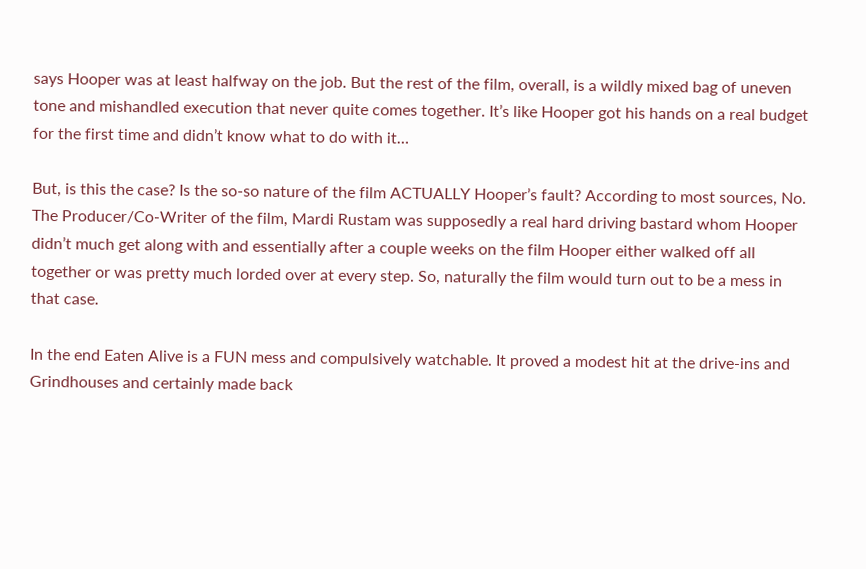says Hooper was at least halfway on the job. But the rest of the film, overall, is a wildly mixed bag of uneven tone and mishandled execution that never quite comes together. It’s like Hooper got his hands on a real budget for the first time and didn’t know what to do with it…

But, is this the case? Is the so-so nature of the film ACTUALLY Hooper’s fault? According to most sources, No. The Producer/Co-Writer of the film, Mardi Rustam was supposedly a real hard driving bastard whom Hooper didn’t much get along with and essentially after a couple weeks on the film Hooper either walked off all together or was pretty much lorded over at every step. So, naturally the film would turn out to be a mess in that case.

In the end Eaten Alive is a FUN mess and compulsively watchable. It proved a modest hit at the drive-ins and Grindhouses and certainly made back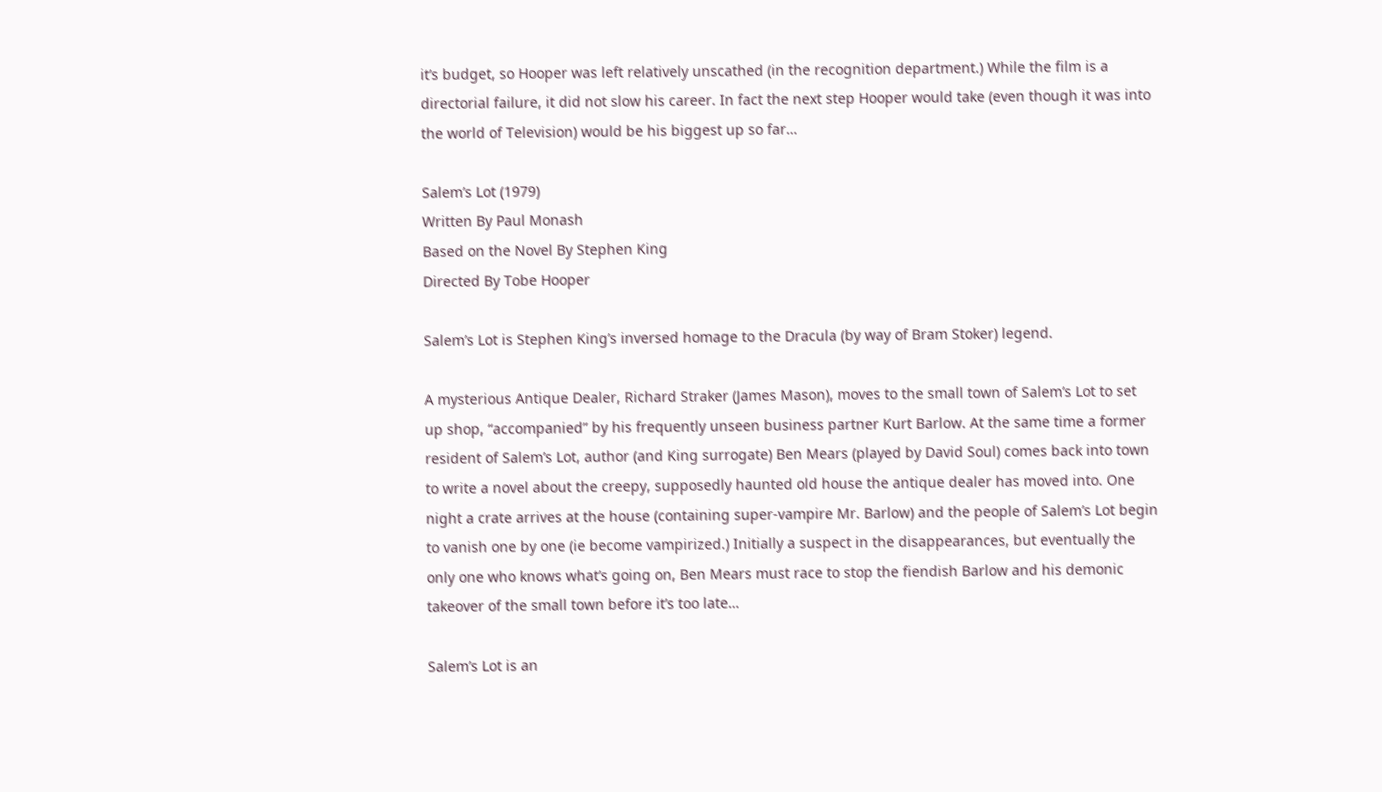it’s budget, so Hooper was left relatively unscathed (in the recognition department.) While the film is a directorial failure, it did not slow his career. In fact the next step Hooper would take (even though it was into the world of Television) would be his biggest up so far…

Salem’s Lot (1979)
Written By Paul Monash
Based on the Novel By Stephen King
Directed By Tobe Hooper

Salem’s Lot is Stephen King’s inversed homage to the Dracula (by way of Bram Stoker) legend.

A mysterious Antique Dealer, Richard Straker (James Mason), moves to the small town of Salem’s Lot to set up shop, “accompanied” by his frequently unseen business partner Kurt Barlow. At the same time a former resident of Salem’s Lot, author (and King surrogate) Ben Mears (played by David Soul) comes back into town to write a novel about the creepy, supposedly haunted old house the antique dealer has moved into. One night a crate arrives at the house (containing super-vampire Mr. Barlow) and the people of Salem’s Lot begin to vanish one by one (ie become vampirized.) Initially a suspect in the disappearances, but eventually the only one who knows what’s going on, Ben Mears must race to stop the fiendish Barlow and his demonic takeover of the small town before it’s too late…

Salem’s Lot is an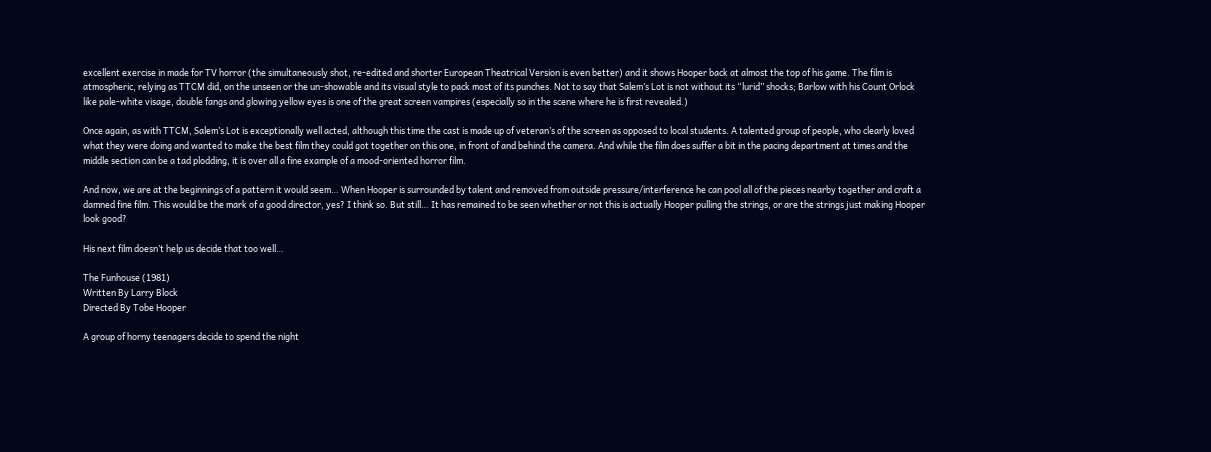excellent exercise in made for TV horror (the simultaneously shot, re-edited and shorter European Theatrical Version is even better) and it shows Hooper back at almost the top of his game. The film is atmospheric, relying as TTCM did, on the unseen or the un-showable and its visual style to pack most of its punches. Not to say that Salem’s Lot is not without its “lurid” shocks; Barlow with his Count Orlock like pale-white visage, double fangs and glowing yellow eyes is one of the great screen vampires (especially so in the scene where he is first revealed.)

Once again, as with TTCM, Salem’s Lot is exceptionally well acted, although this time the cast is made up of veteran’s of the screen as opposed to local students. A talented group of people, who clearly loved what they were doing and wanted to make the best film they could got together on this one, in front of and behind the camera. And while the film does suffer a bit in the pacing department at times and the middle section can be a tad plodding, it is over all a fine example of a mood-oriented horror film.

And now, we are at the beginnings of a pattern it would seem… When Hooper is surrounded by talent and removed from outside pressure/interference he can pool all of the pieces nearby together and craft a damned fine film. This would be the mark of a good director, yes? I think so. But still… It has remained to be seen whether or not this is actually Hooper pulling the strings, or are the strings just making Hooper look good?

His next film doesn’t help us decide that too well…

The Funhouse (1981)
Written By Larry Block
Directed By Tobe Hooper

A group of horny teenagers decide to spend the night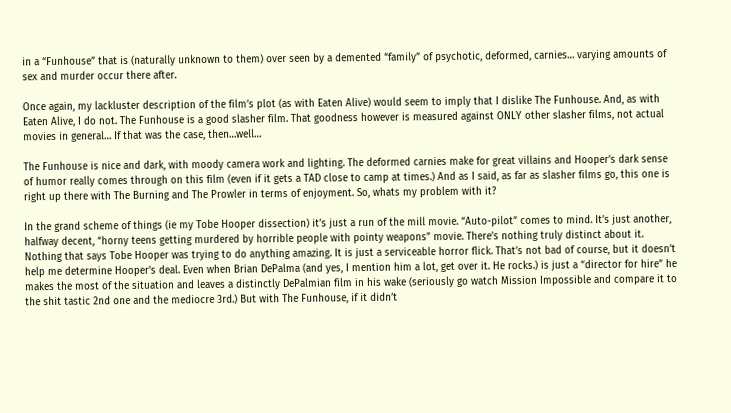in a “Funhouse” that is (naturally unknown to them) over seen by a demented “family” of psychotic, deformed, carnies… varying amounts of sex and murder occur there after.

Once again, my lackluster description of the film’s plot (as with Eaten Alive) would seem to imply that I dislike The Funhouse. And, as with Eaten Alive, I do not. The Funhouse is a good slasher film. That goodness however is measured against ONLY other slasher films, not actual movies in general… If that was the case, then…well…

The Funhouse is nice and dark, with moody camera work and lighting. The deformed carnies make for great villains and Hooper’s dark sense of humor really comes through on this film (even if it gets a TAD close to camp at times.) And as I said, as far as slasher films go, this one is right up there with The Burning and The Prowler in terms of enjoyment. So, whats my problem with it?

In the grand scheme of things (ie my Tobe Hooper dissection) it’s just a run of the mill movie. “Auto-pilot” comes to mind. It’s just another, halfway decent, “horny teens getting murdered by horrible people with pointy weapons” movie. There’s nothing truly distinct about it. Nothing that says Tobe Hooper was trying to do anything amazing. It is just a serviceable horror flick. That’s not bad of course, but it doesn’t help me determine Hooper’s deal. Even when Brian DePalma (and yes, I mention him a lot, get over it. He rocks.) is just a “director for hire” he makes the most of the situation and leaves a distinctly DePalmian film in his wake (seriously go watch Mission Impossible and compare it to the shit tastic 2nd one and the mediocre 3rd.) But with The Funhouse, if it didn’t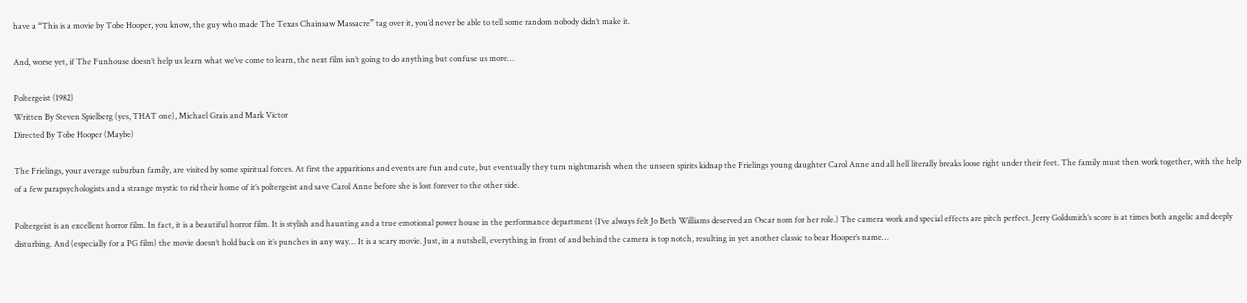have a “This is a movie by Tobe Hooper, you know, the guy who made The Texas Chainsaw Massacre” tag over it, you’d never be able to tell some random nobody didn’t make it.

And, worse yet, if The Funhouse doesn’t help us learn what we’ve come to learn, the next film isn’t going to do anything but confuse us more…

Poltergeist (1982)
Written By Steven Spielberg (yes, THAT one), Michael Grais and Mark Victor
Directed By Tobe Hooper (Maybe)

The Frielings, your average suburban family, are visited by some spiritual forces. At first the apparitions and events are fun and cute, but eventually they turn nightmarish when the unseen spirits kidnap the Frielings young daughter Carol Anne and all hell literally breaks loose right under their feet. The family must then work together, with the help of a few parapsychologists and a strange mystic to rid their home of it’s poltergeist and save Carol Anne before she is lost forever to the other side.

Poltergeist is an excellent horror film. In fact, it is a beautiful horror film. It is stylish and haunting and a true emotional power house in the performance department (I’ve always felt Jo Beth Williams deserved an Oscar nom for her role.) The camera work and special effects are pitch perfect. Jerry Goldsmith’s score is at times both angelic and deeply disturbing. And (especially for a PG film) the movie doesn’t hold back on it’s punches in any way… It is a scary movie. Just, in a nutshell, everything in front of and behind the camera is top notch, resulting in yet another classic to bear Hooper’s name…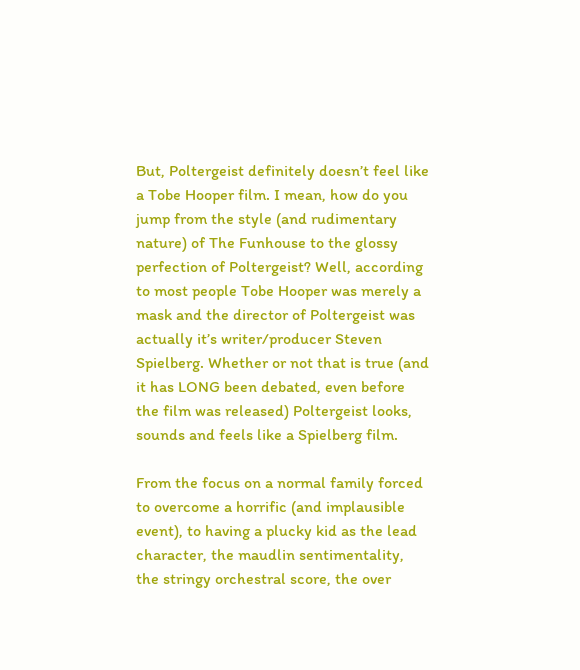But, Poltergeist definitely doesn’t feel like a Tobe Hooper film. I mean, how do you jump from the style (and rudimentary nature) of The Funhouse to the glossy perfection of Poltergeist? Well, according to most people Tobe Hooper was merely a mask and the director of Poltergeist was actually it’s writer/producer Steven Spielberg. Whether or not that is true (and it has LONG been debated, even before the film was released) Poltergeist looks, sounds and feels like a Spielberg film.

From the focus on a normal family forced to overcome a horrific (and implausible event), to having a plucky kid as the lead character, the maudlin sentimentality, the stringy orchestral score, the over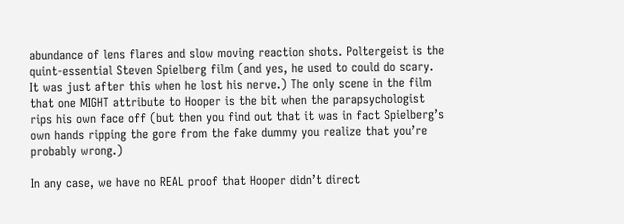abundance of lens flares and slow moving reaction shots. Poltergeist is the quint-essential Steven Spielberg film (and yes, he used to could do scary. It was just after this when he lost his nerve.) The only scene in the film that one MIGHT attribute to Hooper is the bit when the parapsychologist rips his own face off (but then you find out that it was in fact Spielberg’s own hands ripping the gore from the fake dummy you realize that you’re probably wrong.)

In any case, we have no REAL proof that Hooper didn’t direct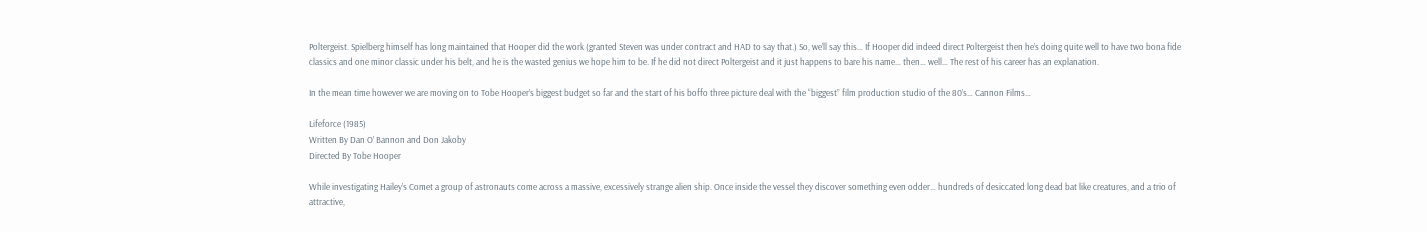Poltergeist. Spielberg himself has long maintained that Hooper did the work (granted Steven was under contract and HAD to say that.) So, we’ll say this… If Hooper did indeed direct Poltergeist then he’s doing quite well to have two bona fide classics and one minor classic under his belt, and he is the wasted genius we hope him to be. If he did not direct Poltergeist and it just happens to bare his name… then… well… The rest of his career has an explanation.

In the mean time however we are moving on to Tobe Hooper’s biggest budget so far and the start of his boffo three picture deal with the “biggest” film production studio of the 80’s… Cannon Films…

Lifeforce (1985)
Written By Dan O’ Bannon and Don Jakoby
Directed By Tobe Hooper

While investigating Hailey’s Comet a group of astronauts come across a massive, excessively strange alien ship. Once inside the vessel they discover something even odder… hundreds of desiccated long dead bat like creatures, and a trio of attractive,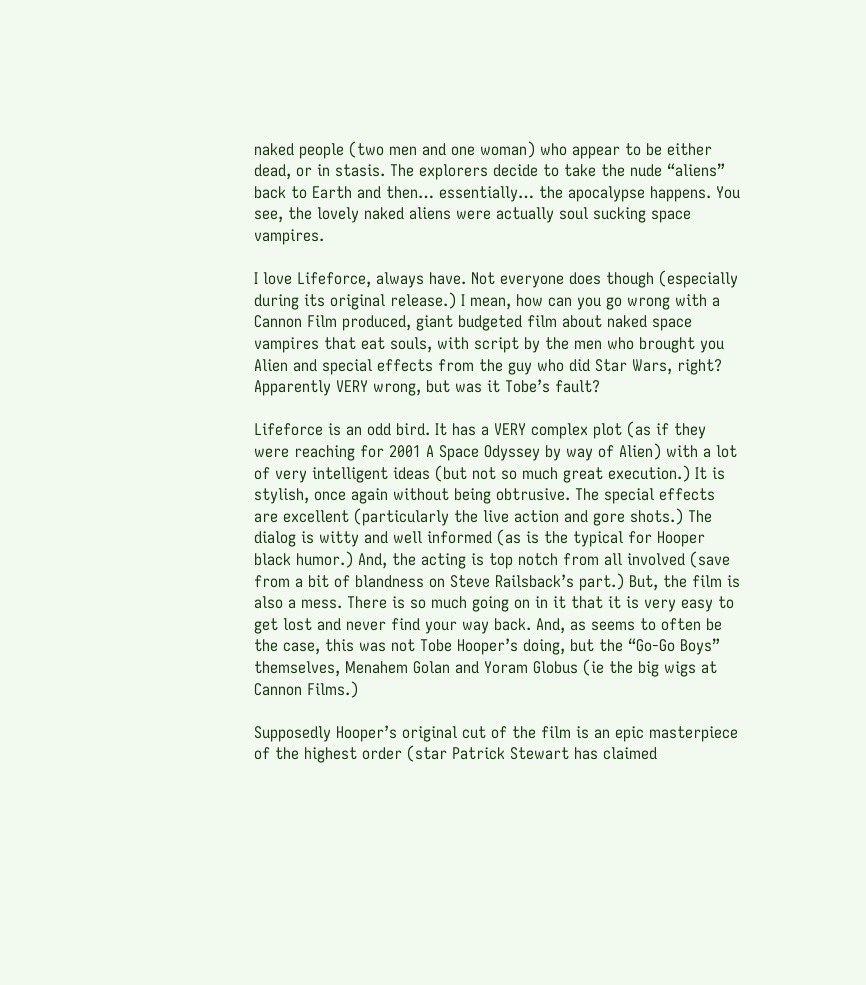naked people (two men and one woman) who appear to be either dead, or in stasis. The explorers decide to take the nude “aliens” back to Earth and then… essentially… the apocalypse happens. You see, the lovely naked aliens were actually soul sucking space vampires.

I love Lifeforce, always have. Not everyone does though (especially during its original release.) I mean, how can you go wrong with a Cannon Film produced, giant budgeted film about naked space vampires that eat souls, with script by the men who brought you Alien and special effects from the guy who did Star Wars, right? Apparently VERY wrong, but was it Tobe’s fault?

Lifeforce is an odd bird. It has a VERY complex plot (as if they were reaching for 2001 A Space Odyssey by way of Alien) with a lot of very intelligent ideas (but not so much great execution.) It is stylish, once again without being obtrusive. The special effects are excellent (particularly the live action and gore shots.) The dialog is witty and well informed (as is the typical for Hooper black humor.) And, the acting is top notch from all involved (save from a bit of blandness on Steve Railsback’s part.) But, the film is also a mess. There is so much going on in it that it is very easy to get lost and never find your way back. And, as seems to often be the case, this was not Tobe Hooper’s doing, but the “Go-Go Boys” themselves, Menahem Golan and Yoram Globus (ie the big wigs at Cannon Films.)

Supposedly Hooper’s original cut of the film is an epic masterpiece of the highest order (star Patrick Stewart has claimed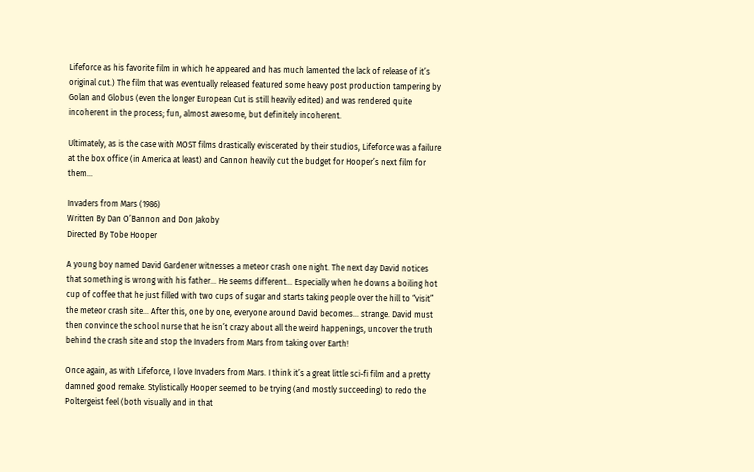Lifeforce as his favorite film in which he appeared and has much lamented the lack of release of it’s original cut.) The film that was eventually released featured some heavy post production tampering by Golan and Globus (even the longer European Cut is still heavily edited) and was rendered quite incoherent in the process; fun, almost awesome, but definitely incoherent.

Ultimately, as is the case with MOST films drastically eviscerated by their studios, Lifeforce was a failure at the box office (in America at least) and Cannon heavily cut the budget for Hooper’s next film for them…

Invaders from Mars (1986)
Written By Dan O’Bannon and Don Jakoby
Directed By Tobe Hooper

A young boy named David Gardener witnesses a meteor crash one night. The next day David notices that something is wrong with his father… He seems different… Especially when he downs a boiling hot cup of coffee that he just filled with two cups of sugar and starts taking people over the hill to “visit” the meteor crash site… After this, one by one, everyone around David becomes… strange. David must then convince the school nurse that he isn’t crazy about all the weird happenings, uncover the truth behind the crash site and stop the Invaders from Mars from taking over Earth!

Once again, as with Lifeforce, I love Invaders from Mars. I think it’s a great little sci-fi film and a pretty damned good remake. Stylistically Hooper seemed to be trying (and mostly succeeding) to redo the Poltergeist feel (both visually and in that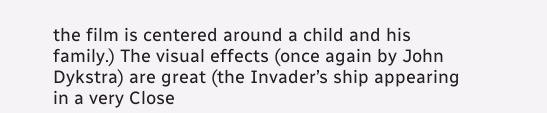the film is centered around a child and his family.) The visual effects (once again by John Dykstra) are great (the Invader’s ship appearing in a very Close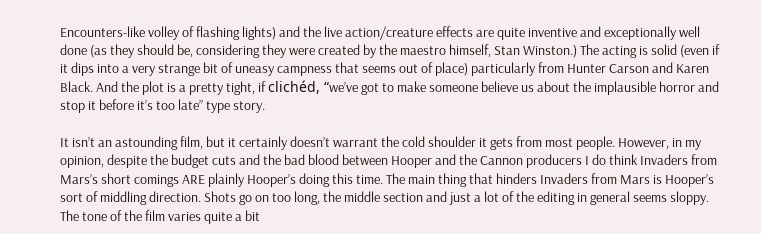Encounters-like volley of flashing lights) and the live action/creature effects are quite inventive and exceptionally well done (as they should be, considering they were created by the maestro himself, Stan Winston.) The acting is solid (even if it dips into a very strange bit of uneasy campness that seems out of place) particularly from Hunter Carson and Karen Black. And the plot is a pretty tight, if clichéd, “we’ve got to make someone believe us about the implausible horror and stop it before it’s too late” type story.

It isn’t an astounding film, but it certainly doesn’t warrant the cold shoulder it gets from most people. However, in my opinion, despite the budget cuts and the bad blood between Hooper and the Cannon producers I do think Invaders from Mars’s short comings ARE plainly Hooper’s doing this time. The main thing that hinders Invaders from Mars is Hooper’s sort of middling direction. Shots go on too long, the middle section and just a lot of the editing in general seems sloppy. The tone of the film varies quite a bit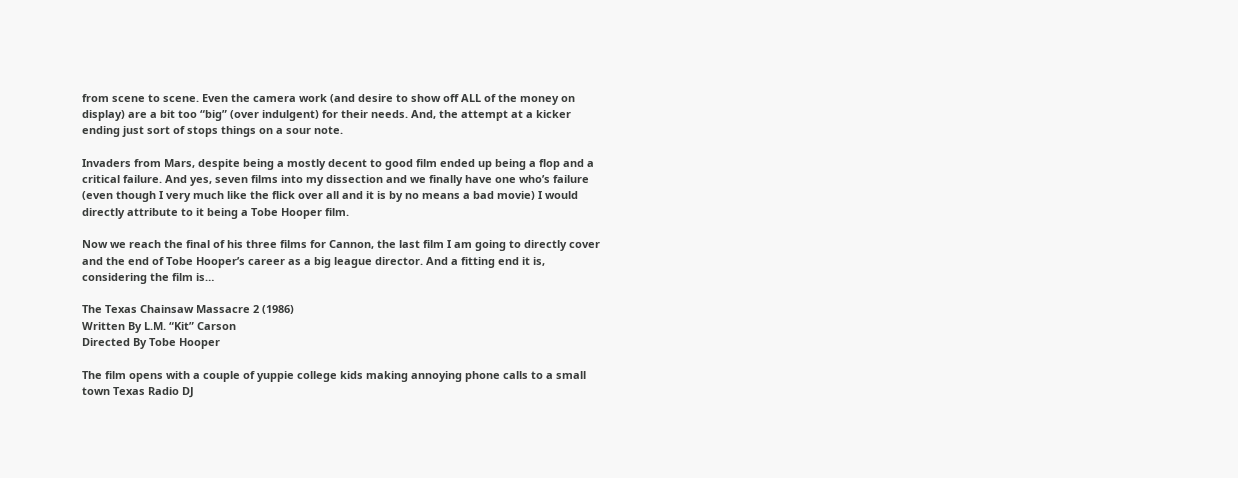from scene to scene. Even the camera work (and desire to show off ALL of the money on display) are a bit too “big” (over indulgent) for their needs. And, the attempt at a kicker ending just sort of stops things on a sour note.

Invaders from Mars, despite being a mostly decent to good film ended up being a flop and a critical failure. And yes, seven films into my dissection and we finally have one who’s failure (even though I very much like the flick over all and it is by no means a bad movie) I would directly attribute to it being a Tobe Hooper film.

Now we reach the final of his three films for Cannon, the last film I am going to directly cover and the end of Tobe Hooper’s career as a big league director. And a fitting end it is, considering the film is…

The Texas Chainsaw Massacre 2 (1986)
Written By L.M. “Kit” Carson
Directed By Tobe Hooper

The film opens with a couple of yuppie college kids making annoying phone calls to a small town Texas Radio DJ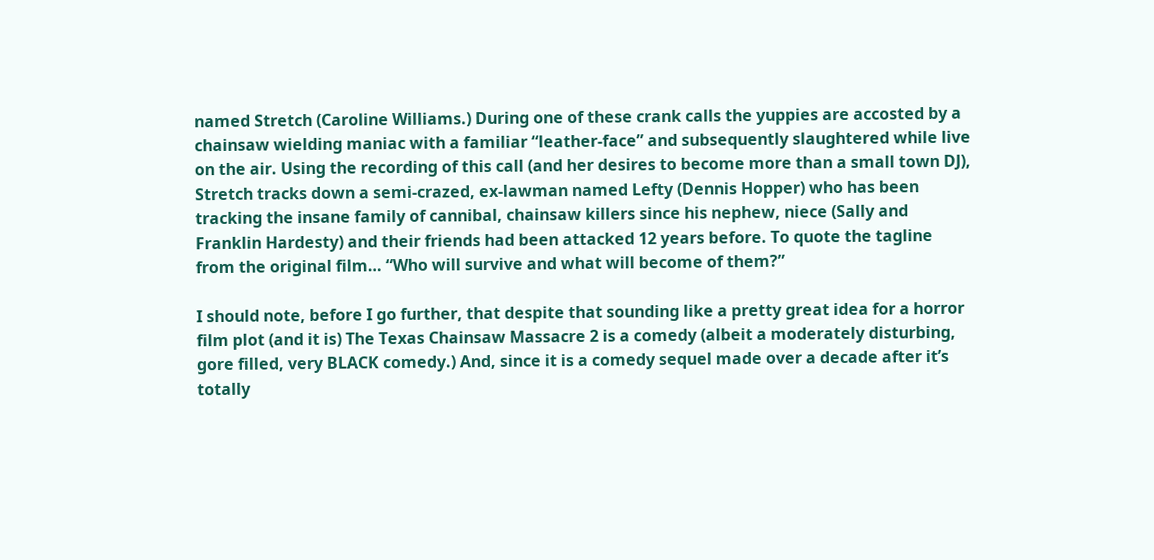named Stretch (Caroline Williams.) During one of these crank calls the yuppies are accosted by a chainsaw wielding maniac with a familiar “leather-face” and subsequently slaughtered while live on the air. Using the recording of this call (and her desires to become more than a small town DJ), Stretch tracks down a semi-crazed, ex-lawman named Lefty (Dennis Hopper) who has been tracking the insane family of cannibal, chainsaw killers since his nephew, niece (Sally and Franklin Hardesty) and their friends had been attacked 12 years before. To quote the tagline from the original film… “Who will survive and what will become of them?”

I should note, before I go further, that despite that sounding like a pretty great idea for a horror film plot (and it is) The Texas Chainsaw Massacre 2 is a comedy (albeit a moderately disturbing, gore filled, very BLACK comedy.) And, since it is a comedy sequel made over a decade after it’s totally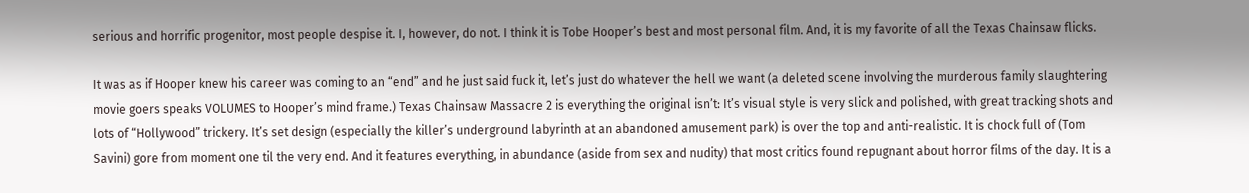serious and horrific progenitor, most people despise it. I, however, do not. I think it is Tobe Hooper’s best and most personal film. And, it is my favorite of all the Texas Chainsaw flicks.

It was as if Hooper knew his career was coming to an “end” and he just said fuck it, let’s just do whatever the hell we want (a deleted scene involving the murderous family slaughtering movie goers speaks VOLUMES to Hooper’s mind frame.) Texas Chainsaw Massacre 2 is everything the original isn’t: It’s visual style is very slick and polished, with great tracking shots and lots of “Hollywood” trickery. It’s set design (especially the killer’s underground labyrinth at an abandoned amusement park) is over the top and anti-realistic. It is chock full of (Tom Savini) gore from moment one til the very end. And it features everything, in abundance (aside from sex and nudity) that most critics found repugnant about horror films of the day. It is a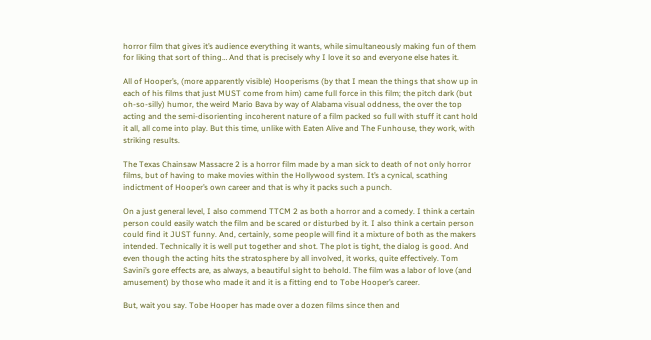horror film that gives it’s audience everything it wants, while simultaneously making fun of them for liking that sort of thing… And that is precisely why I love it so and everyone else hates it.

All of Hooper’s, (more apparently visible) Hooperisms (by that I mean the things that show up in each of his films that just MUST come from him) came full force in this film; the pitch dark (but oh-so-silly) humor, the weird Mario Bava by way of Alabama visual oddness, the over the top acting and the semi-disorienting incoherent nature of a film packed so full with stuff it cant hold it all, all come into play. But this time, unlike with Eaten Alive and The Funhouse, they work, with striking results.

The Texas Chainsaw Massacre 2 is a horror film made by a man sick to death of not only horror films, but of having to make movies within the Hollywood system. It’s a cynical, scathing indictment of Hooper’s own career and that is why it packs such a punch.

On a just general level, I also commend TTCM 2 as both a horror and a comedy. I think a certain person could easily watch the film and be scared or disturbed by it. I also think a certain person could find it JUST funny. And, certainly, some people will find it a mixture of both as the makers intended. Technically it is well put together and shot. The plot is tight, the dialog is good. And even though the acting hits the stratosphere by all involved, it works, quite effectively. Tom Savini’s gore effects are, as always, a beautiful sight to behold. The film was a labor of love (and amusement) by those who made it and it is a fitting end to Tobe Hooper’s career.

But, wait you say. Tobe Hooper has made over a dozen films since then and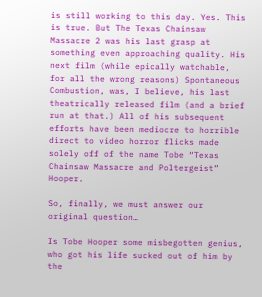is still working to this day. Yes. This is true. But The Texas Chainsaw Massacre 2 was his last grasp at something even approaching quality. His next film (while epically watchable, for all the wrong reasons) Spontaneous Combustion, was, I believe, his last theatrically released film (and a brief run at that.) All of his subsequent efforts have been mediocre to horrible direct to video horror flicks made solely off of the name Tobe “Texas Chainsaw Massacre and Poltergeist” Hooper.

So, finally, we must answer our original question…

Is Tobe Hooper some misbegotten genius, who got his life sucked out of him by the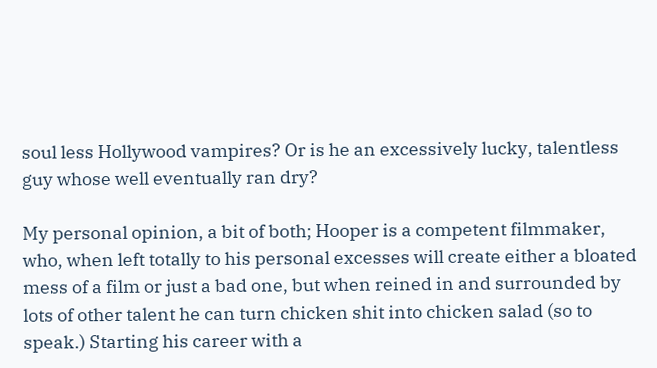soul less Hollywood vampires? Or is he an excessively lucky, talentless guy whose well eventually ran dry?

My personal opinion, a bit of both; Hooper is a competent filmmaker, who, when left totally to his personal excesses will create either a bloated mess of a film or just a bad one, but when reined in and surrounded by lots of other talent he can turn chicken shit into chicken salad (so to speak.) Starting his career with a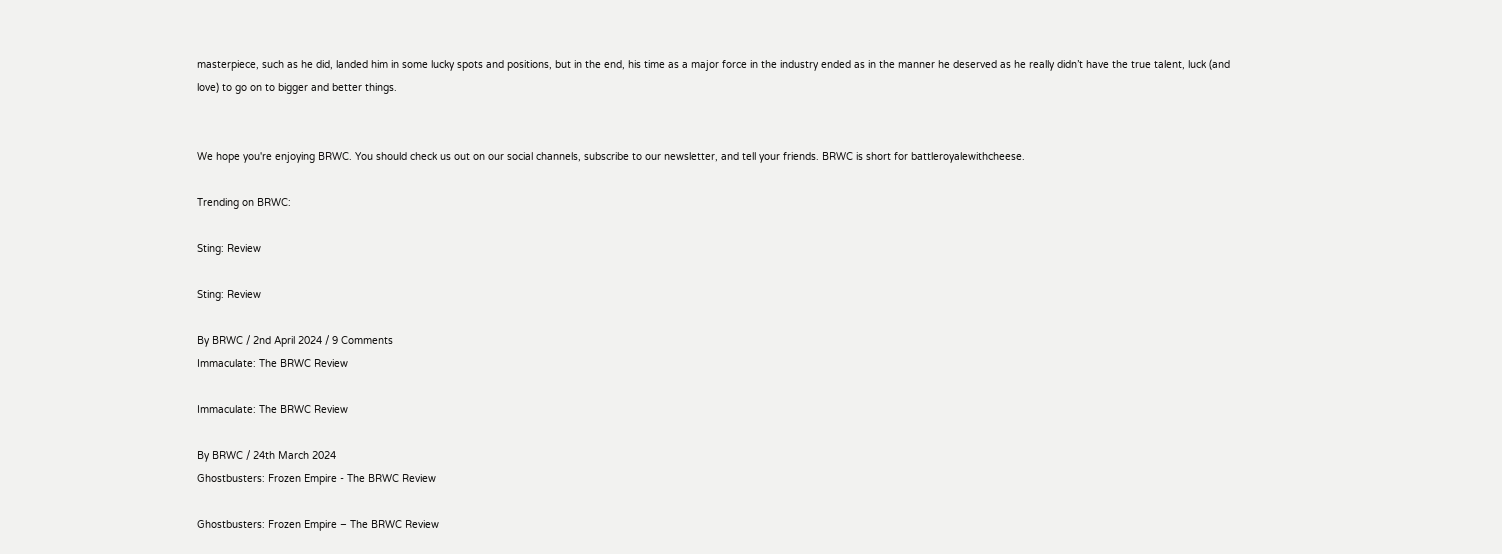masterpiece, such as he did, landed him in some lucky spots and positions, but in the end, his time as a major force in the industry ended as in the manner he deserved as he really didn’t have the true talent, luck (and love) to go on to bigger and better things.


We hope you're enjoying BRWC. You should check us out on our social channels, subscribe to our newsletter, and tell your friends. BRWC is short for battleroyalewithcheese.

Trending on BRWC:

Sting: Review

Sting: Review

By BRWC / 2nd April 2024 / 9 Comments
Immaculate: The BRWC Review

Immaculate: The BRWC Review

By BRWC / 24th March 2024
Ghostbusters: Frozen Empire - The BRWC Review

Ghostbusters: Frozen Empire – The BRWC Review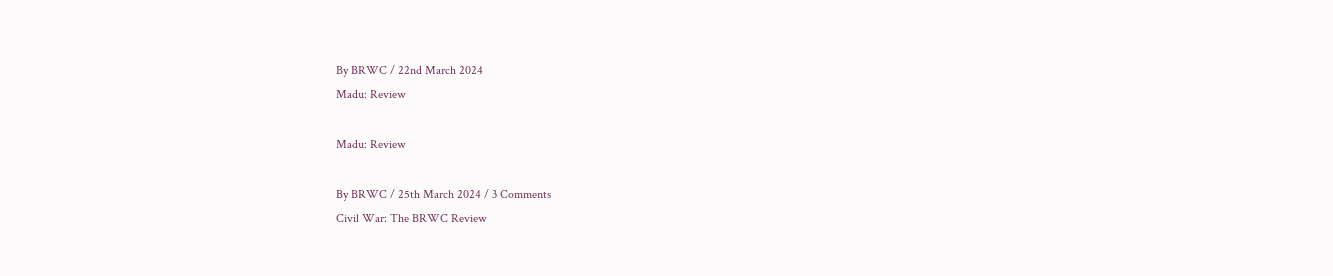By BRWC / 22nd March 2024
Madu: Review

Madu: Review

By BRWC / 25th March 2024 / 3 Comments
Civil War: The BRWC Review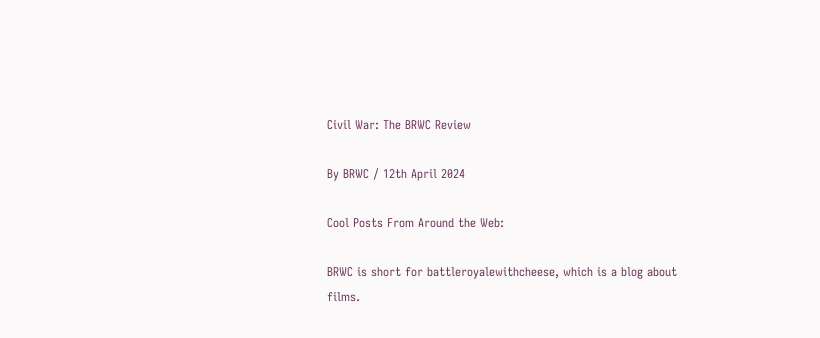Civil War: The BRWC Review

By BRWC / 12th April 2024

Cool Posts From Around the Web:

BRWC is short for battleroyalewithcheese, which is a blog about films.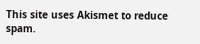This site uses Akismet to reduce spam.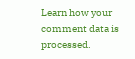Learn how your comment data is processed.